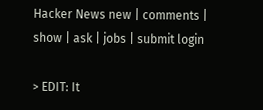Hacker News new | comments | show | ask | jobs | submit login

> EDIT: It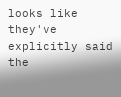looks like they've explicitly said the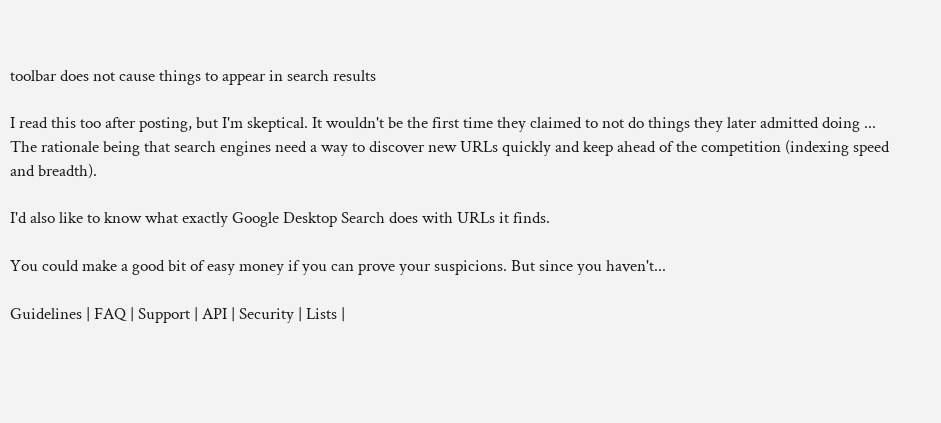toolbar does not cause things to appear in search results

I read this too after posting, but I'm skeptical. It wouldn't be the first time they claimed to not do things they later admitted doing ... The rationale being that search engines need a way to discover new URLs quickly and keep ahead of the competition (indexing speed and breadth).

I'd also like to know what exactly Google Desktop Search does with URLs it finds.

You could make a good bit of easy money if you can prove your suspicions. But since you haven't...

Guidelines | FAQ | Support | API | Security | Lists |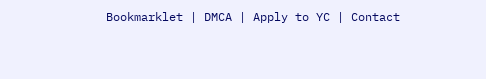Bookmarklet | DMCA | Apply to YC | Contact